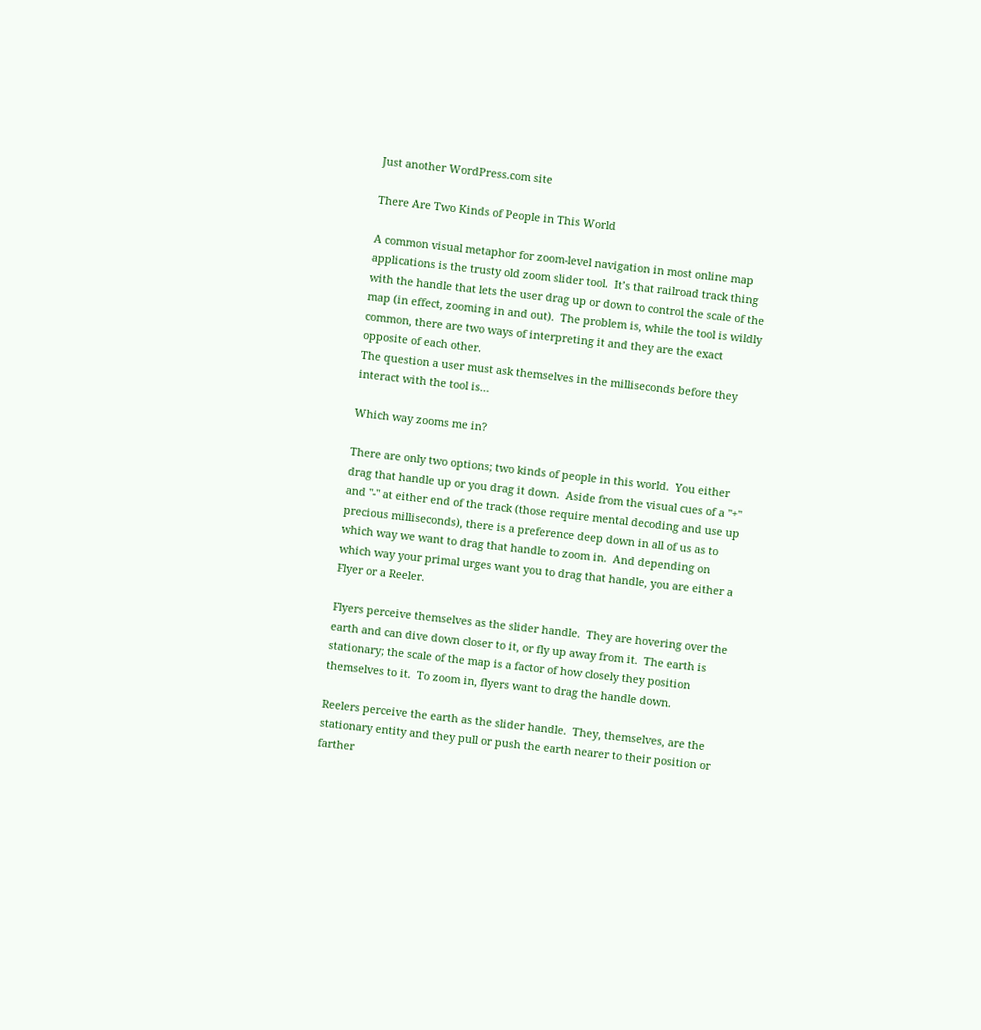Just another WordPress.com site

There Are Two Kinds of People in This World

A common visual metaphor for zoom-level navigation in most online map applications is the trusty old zoom slider tool.  It’s that railroad track thing with the handle that lets the user drag up or down to control the scale of the map (in effect, zooming in and out).  The problem is, while the tool is wildly common, there are two ways of interpreting it and they are the exact opposite of each other.
The question a user must ask themselves in the milliseconds before they interact with the tool is…

Which way zooms me in?

There are only two options; two kinds of people in this world.  You either drag that handle up or you drag it down.  Aside from the visual cues of a "+" and "-" at either end of the track (those require mental decoding and use up precious milliseconds), there is a preference deep down in all of us as to which way we want to drag that handle to zoom in.  And depending on which way your primal urges want you to drag that handle, you are either a Flyer or a Reeler.

Flyers perceive themselves as the slider handle.  They are hovering over the earth and can dive down closer to it, or fly up away from it.  The earth is stationary; the scale of the map is a factor of how closely they position themselves to it.  To zoom in, flyers want to drag the handle down.

Reelers perceive the earth as the slider handle.  They, themselves, are the stationary entity and they pull or push the earth nearer to their position or farther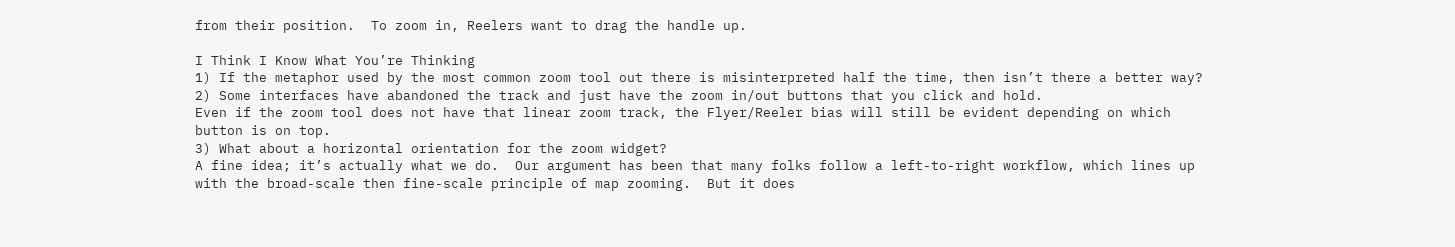from their position.  To zoom in, Reelers want to drag the handle up.

I Think I Know What You’re Thinking
1) If the metaphor used by the most common zoom tool out there is misinterpreted half the time, then isn’t there a better way?
2) Some interfaces have abandoned the track and just have the zoom in/out buttons that you click and hold.
Even if the zoom tool does not have that linear zoom track, the Flyer/Reeler bias will still be evident depending on which button is on top.
3) What about a horizontal orientation for the zoom widget?
A fine idea; it’s actually what we do.  Our argument has been that many folks follow a left-to-right workflow, which lines up with the broad-scale then fine-scale principle of map zooming.  But it does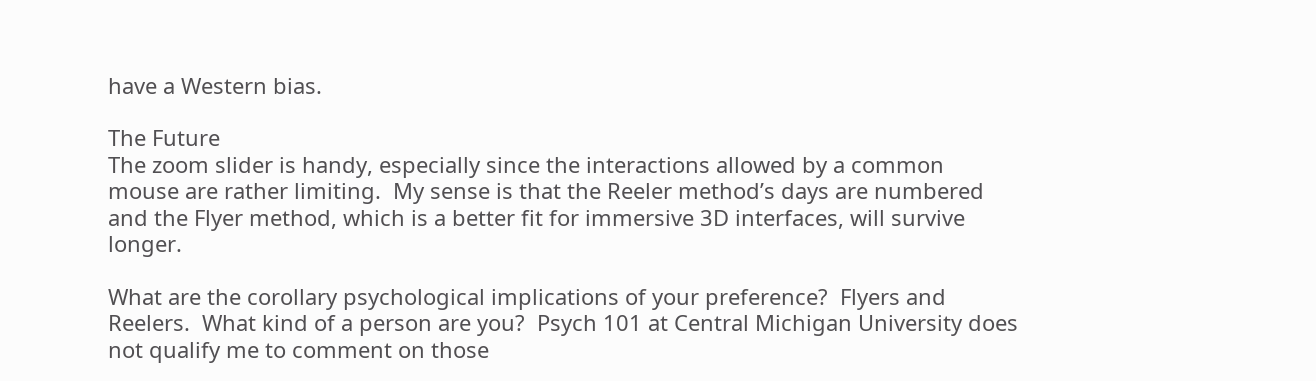have a Western bias.

The Future
The zoom slider is handy, especially since the interactions allowed by a common mouse are rather limiting.  My sense is that the Reeler method’s days are numbered and the Flyer method, which is a better fit for immersive 3D interfaces, will survive longer.

What are the corollary psychological implications of your preference?  Flyers and Reelers.  What kind of a person are you?  Psych 101 at Central Michigan University does not qualify me to comment on those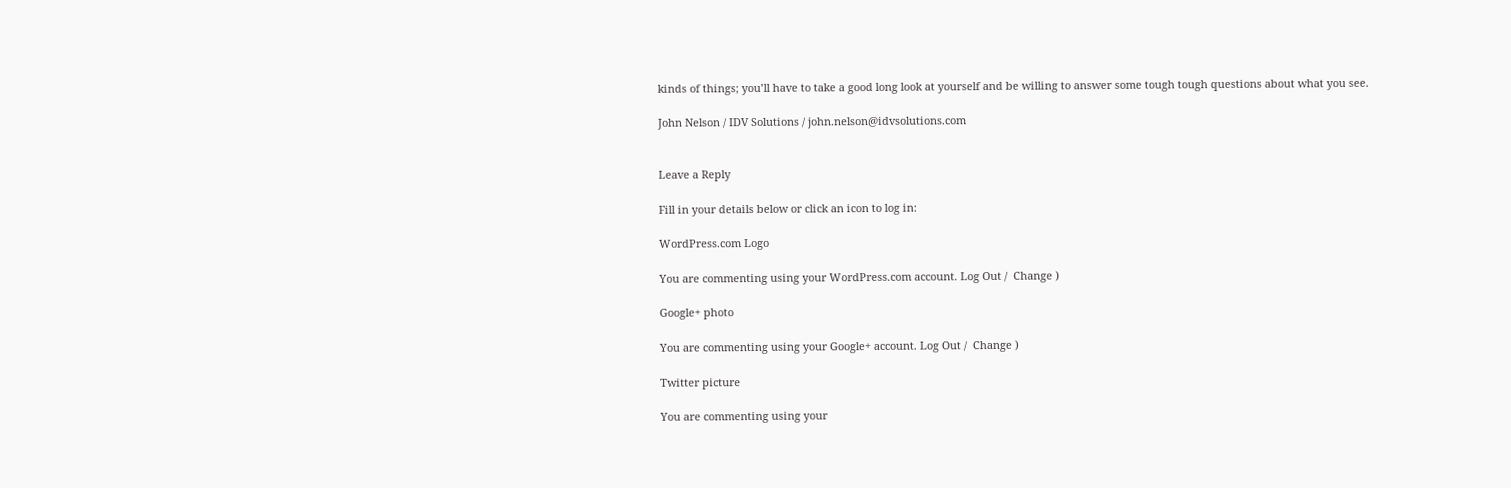kinds of things; you’ll have to take a good long look at yourself and be willing to answer some tough tough questions about what you see.

John Nelson / IDV Solutions / john.nelson@idvsolutions.com


Leave a Reply

Fill in your details below or click an icon to log in:

WordPress.com Logo

You are commenting using your WordPress.com account. Log Out /  Change )

Google+ photo

You are commenting using your Google+ account. Log Out /  Change )

Twitter picture

You are commenting using your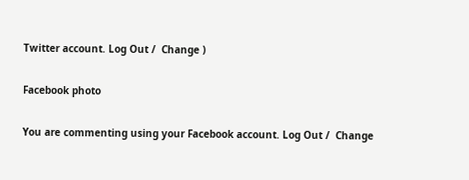Twitter account. Log Out /  Change )

Facebook photo

You are commenting using your Facebook account. Log Out /  Change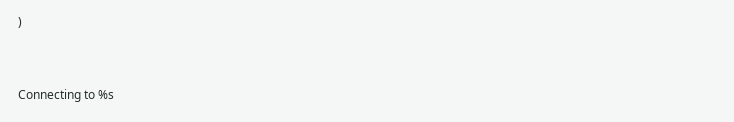)


Connecting to %s